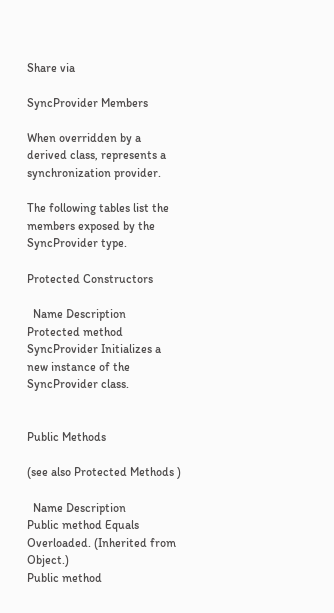Share via

SyncProvider Members

When overridden by a derived class, represents a synchronization provider.

The following tables list the members exposed by the SyncProvider type.

Protected Constructors

  Name Description
Protected method SyncProvider Initializes a new instance of the SyncProvider class.


Public Methods

(see also Protected Methods )

  Name Description
Public method Equals  Overloaded. (Inherited from Object.)
Public method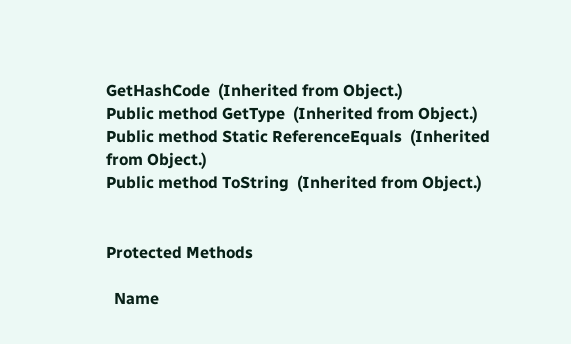GetHashCode  (Inherited from Object.)
Public method GetType  (Inherited from Object.)
Public method Static ReferenceEquals  (Inherited from Object.)
Public method ToString  (Inherited from Object.)


Protected Methods

  Name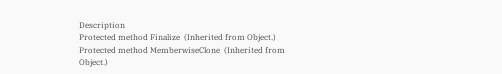Description
Protected method Finalize  (Inherited from Object.)
Protected method MemberwiseClone  (Inherited from Object.)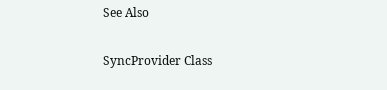See Also


SyncProvider Class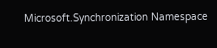Microsoft.Synchronization Namespace